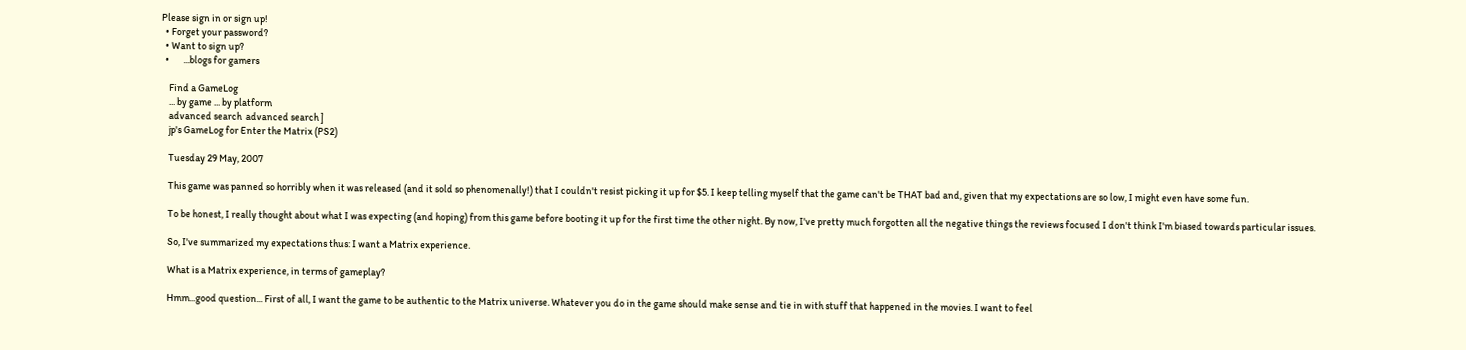Please sign in or sign up!
  • Forget your password?
  • Want to sign up?
  •       ...blogs for gamers

    Find a GameLog
    ... by game ... by platform
    advanced search  advanced search ]
    jp's GameLog for Enter the Matrix (PS2)

    Tuesday 29 May, 2007

    This game was panned so horribly when it was released (and it sold so phenomenally!) that I couldn't resist picking it up for $5. I keep telling myself that the game can't be THAT bad and, given that my expectations are so low, I might even have some fun.

    To be honest, I really thought about what I was expecting (and hoping) from this game before booting it up for the first time the other night. By now, I've pretty much forgotten all the negative things the reviews focused I don't think I'm biased towards particular issues.

    So, I've summarized my expectations thus: I want a Matrix experience.

    What is a Matrix experience, in terms of gameplay?

    Hmm...good question... First of all, I want the game to be authentic to the Matrix universe. Whatever you do in the game should make sense and tie in with stuff that happened in the movies. I want to feel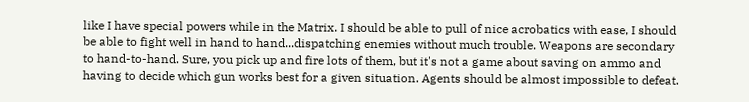like I have special powers while in the Matrix. I should be able to pull of nice acrobatics with ease, I should be able to fight well in hand to hand...dispatching enemies without much trouble. Weapons are secondary to hand-to-hand. Sure, you pick up and fire lots of them, but it's not a game about saving on ammo and having to decide which gun works best for a given situation. Agents should be almost impossible to defeat.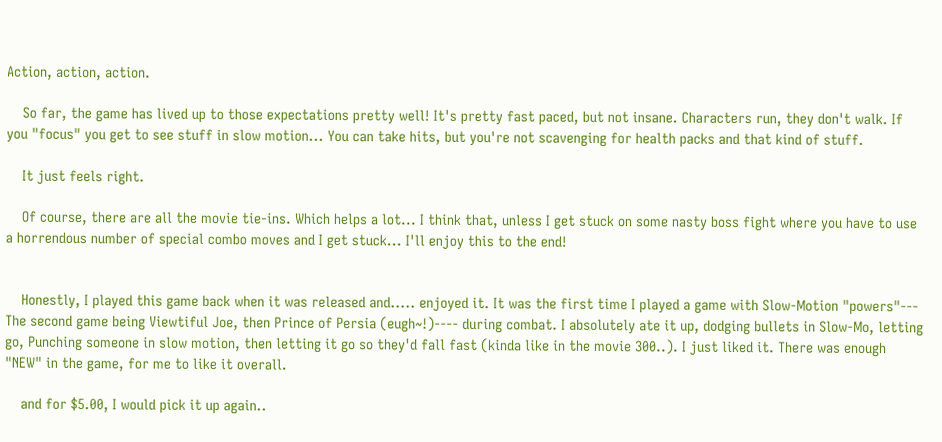Action, action, action.

    So far, the game has lived up to those expectations pretty well! It's pretty fast paced, but not insane. Characters run, they don't walk. If you "focus" you get to see stuff in slow motion... You can take hits, but you're not scavenging for health packs and that kind of stuff.

    It just feels right.

    Of course, there are all the movie tie-ins. Which helps a lot... I think that, unless I get stuck on some nasty boss fight where you have to use a horrendous number of special combo moves and I get stuck... I'll enjoy this to the end!


    Honestly, I played this game back when it was released and..... enjoyed it. It was the first time I played a game with Slow-Motion "powers"--- The second game being Viewtiful Joe, then Prince of Persia (eugh~!)---- during combat. I absolutely ate it up, dodging bullets in Slow-Mo, letting go, Punching someone in slow motion, then letting it go so they'd fall fast (kinda like in the movie 300..). I just liked it. There was enough "NEW" in the game, for me to like it overall.

    and for $5.00, I would pick it up again..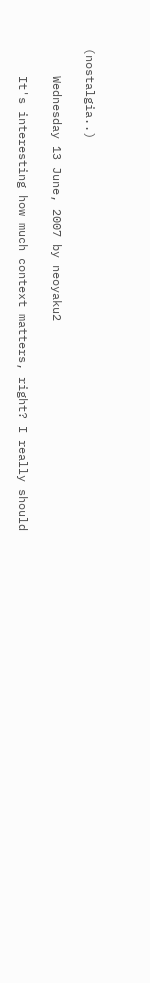(nostalgia..)

    Wednesday 13 June, 2007 by neoyaku2

    It's interesting how much context matters, right? I really should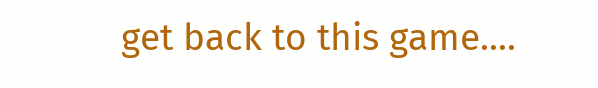get back to this game....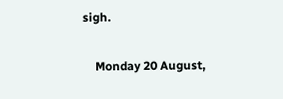sigh.

    Monday 20 August,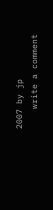2007 by jp
    write a comment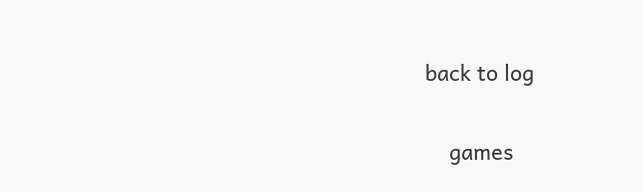back to log


    games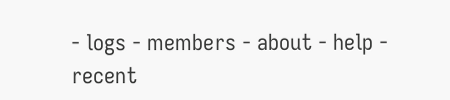- logs - members - about - help - recent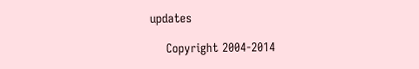updates

    Copyright 2004-2014